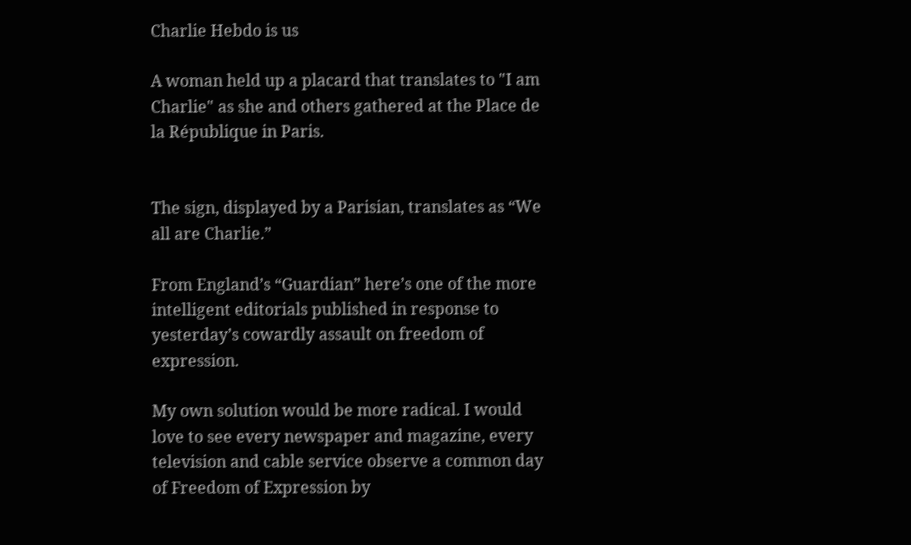Charlie Hebdo is us

A woman held up a placard that translates to "I am Charlie" as she and others gathered at the Place de la République in Paris.


The sign, displayed by a Parisian, translates as “We all are Charlie.”

From England’s “Guardian” here’s one of the more intelligent editorials published in response to yesterday’s cowardly assault on freedom of expression.

My own solution would be more radical. I would love to see every newspaper and magazine, every television and cable service observe a common day of Freedom of Expression by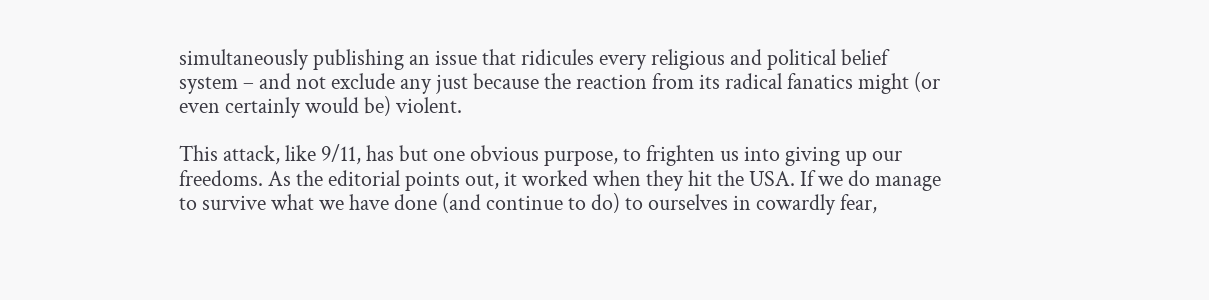simultaneously publishing an issue that ridicules every religious and political belief system – and not exclude any just because the reaction from its radical fanatics might (or even certainly would be) violent.

This attack, like 9/11, has but one obvious purpose, to frighten us into giving up our freedoms. As the editorial points out, it worked when they hit the USA. If we do manage to survive what we have done (and continue to do) to ourselves in cowardly fear,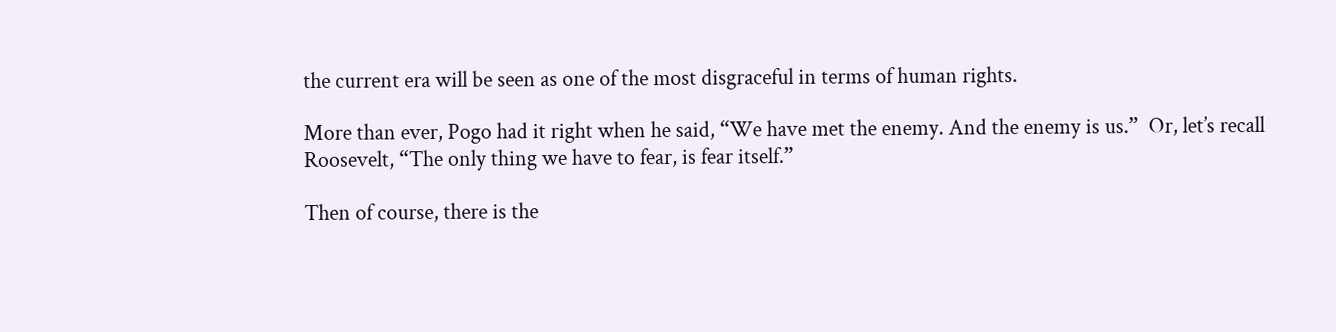the current era will be seen as one of the most disgraceful in terms of human rights.

More than ever, Pogo had it right when he said, “We have met the enemy. And the enemy is us.”  Or, let’s recall Roosevelt, “The only thing we have to fear, is fear itself.”

Then of course, there is the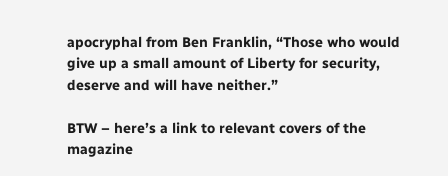apocryphal from Ben Franklin, “Those who would give up a small amount of Liberty for security, deserve and will have neither.”

BTW – here’s a link to relevant covers of the magazine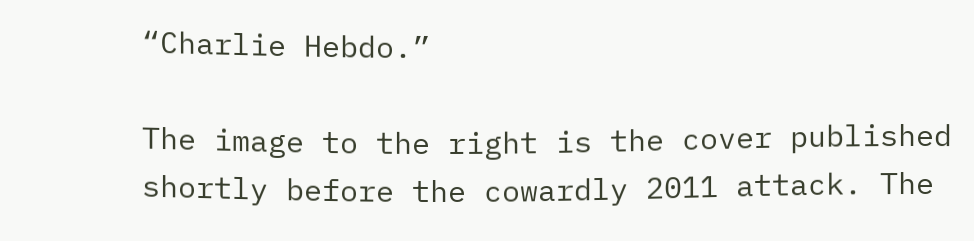“Charlie Hebdo.”

The image to the right is the cover published shortly before the cowardly 2011 attack. The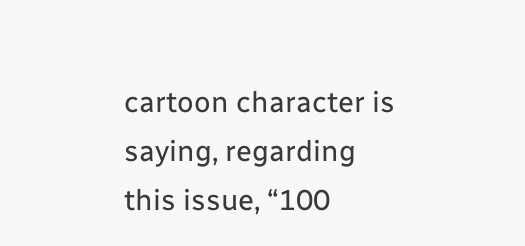cartoon character is saying, regarding this issue, “100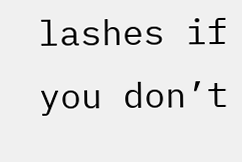lashes if you don’t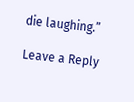die laughing.”

Leave a Reply